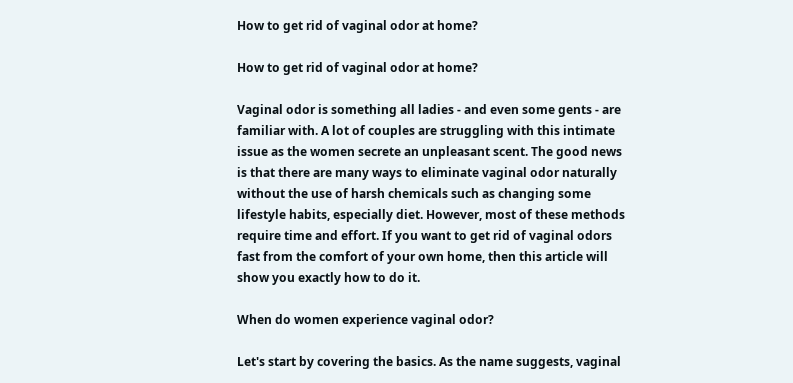How to get rid of vaginal odor at home?

How to get rid of vaginal odor at home?

Vaginal odor is something all ladies - and even some gents - are familiar with. A lot of couples are struggling with this intimate issue as the women secrete an unpleasant scent. The good news is that there are many ways to eliminate vaginal odor naturally without the use of harsh chemicals such as changing some lifestyle habits, especially diet. However, most of these methods require time and effort. If you want to get rid of vaginal odors fast from the comfort of your own home, then this article will show you exactly how to do it.

When do women experience vaginal odor?

Let's start by covering the basics. As the name suggests, vaginal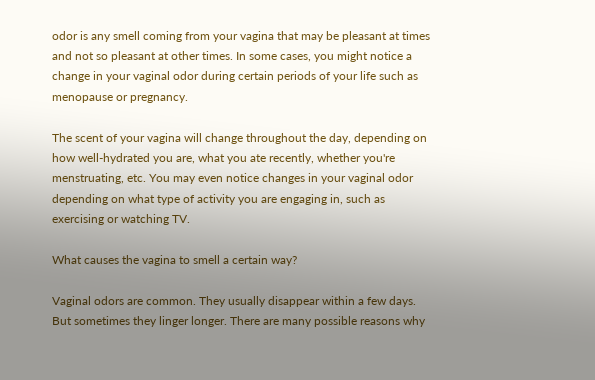odor is any smell coming from your vagina that may be pleasant at times and not so pleasant at other times. In some cases, you might notice a change in your vaginal odor during certain periods of your life such as menopause or pregnancy.

The scent of your vagina will change throughout the day, depending on how well-hydrated you are, what you ate recently, whether you're menstruating, etc. You may even notice changes in your vaginal odor depending on what type of activity you are engaging in, such as exercising or watching TV.

What causes the vagina to smell a certain way?

Vaginal odors are common. They usually disappear within a few days. But sometimes they linger longer. There are many possible reasons why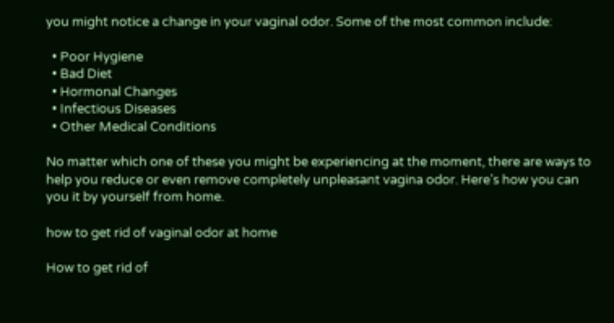you might notice a change in your vaginal odor. Some of the most common include:

  • Poor Hygiene
  • Bad Diet
  • Hormonal Changes
  • Infectious Diseases
  • Other Medical Conditions

No matter which one of these you might be experiencing at the moment, there are ways to help you reduce or even remove completely unpleasant vagina odor. Here’s how you can you it by yourself from home.

how to get rid of vaginal odor at home

How to get rid of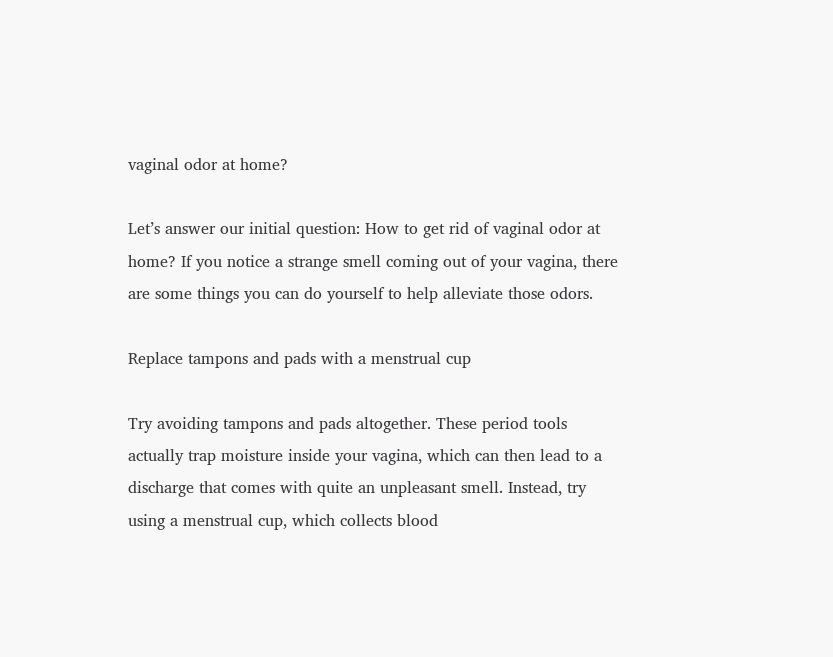vaginal odor at home?

Let’s answer our initial question: How to get rid of vaginal odor at home? If you notice a strange smell coming out of your vagina, there are some things you can do yourself to help alleviate those odors.

Replace tampons and pads with a menstrual cup

Try avoiding tampons and pads altogether. These period tools actually trap moisture inside your vagina, which can then lead to a discharge that comes with quite an unpleasant smell. Instead, try using a menstrual cup, which collects blood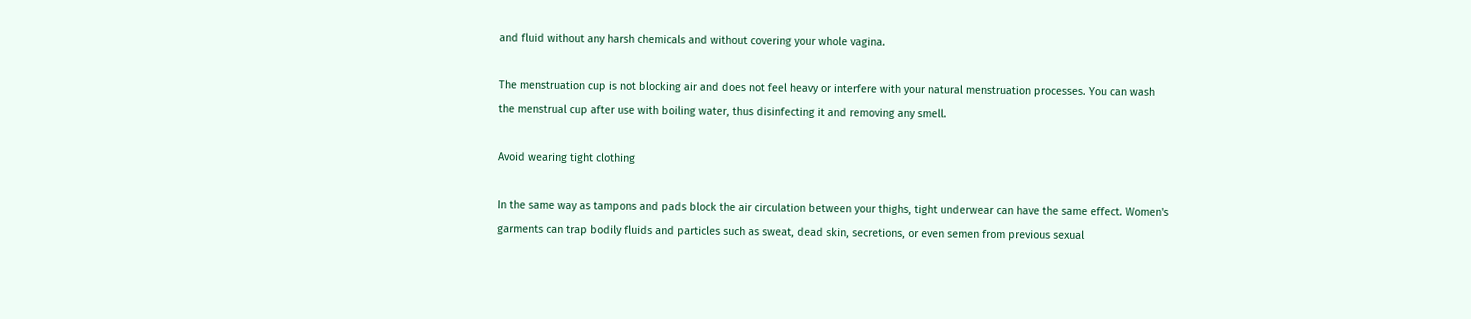and fluid without any harsh chemicals and without covering your whole vagina.

The menstruation cup is not blocking air and does not feel heavy or interfere with your natural menstruation processes. You can wash the menstrual cup after use with boiling water, thus disinfecting it and removing any smell.

Avoid wearing tight clothing

In the same way as tampons and pads block the air circulation between your thighs, tight underwear can have the same effect. Women's garments can trap bodily fluids and particles such as sweat, dead skin, secretions, or even semen from previous sexual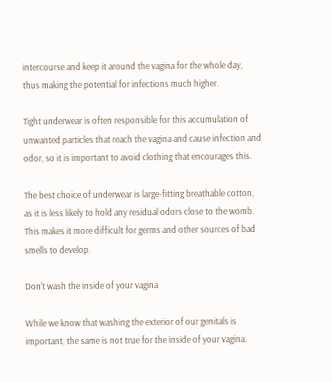intercourse and keep it around the vagina for the whole day, thus making the potential for infections much higher.

Tight underwear is often responsible for this accumulation of unwanted particles that reach the vagina and cause infection and odor, so it is important to avoid clothing that encourages this.

The best choice of underwear is large-fitting breathable cotton, as it is less likely to hold any residual odors close to the womb. This makes it more difficult for germs and other sources of bad smells to develop.

Don't wash the inside of your vagina

While we know that washing the exterior of our genitals is important, the same is not true for the inside of your vagina.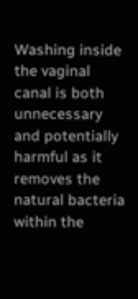Washing inside the vaginal canal is both unnecessary and potentially harmful as it removes the natural bacteria within the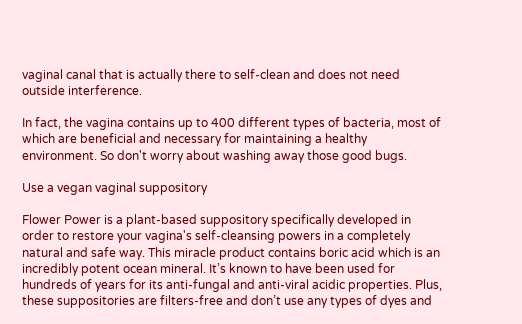vaginal canal that is actually there to self-clean and does not need outside interference.

In fact, the vagina contains up to 400 different types of bacteria, most of which are beneficial and necessary for maintaining a healthy environment. So don't worry about washing away those good bugs.

Use a vegan vaginal suppository

Flower Power is a plant-based suppository specifically developed in order to restore your vagina's self-cleansing powers in a completely natural and safe way. This miracle product contains boric acid which is an incredibly potent ocean mineral. It’s known to have been used for hundreds of years for its anti-fungal and anti-viral acidic properties. Plus, these suppositories are filters-free and don’t use any types of dyes and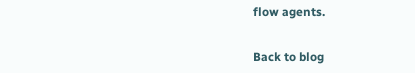flow agents.


Back to blog